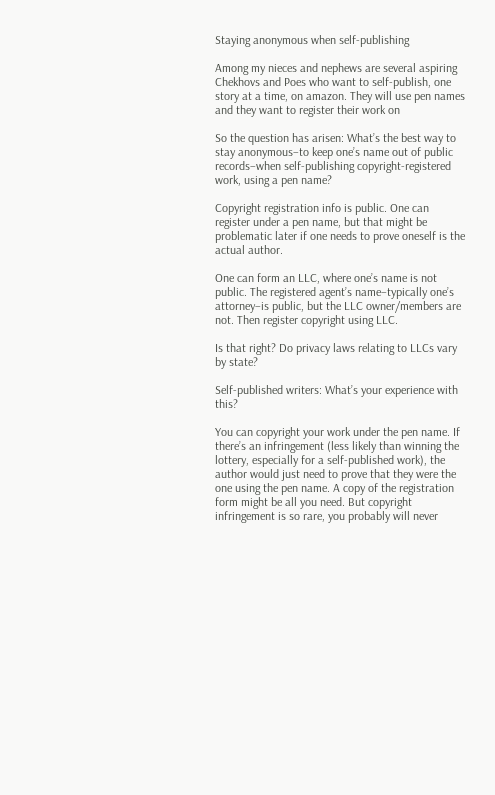Staying anonymous when self-publishing

Among my nieces and nephews are several aspiring Chekhovs and Poes who want to self-publish, one story at a time, on amazon. They will use pen names and they want to register their work on

So the question has arisen: What’s the best way to stay anonymous–to keep one’s name out of public records–when self-publishing copyright-registered work, using a pen name?

Copyright registration info is public. One can register under a pen name, but that might be problematic later if one needs to prove oneself is the actual author.

One can form an LLC, where one’s name is not public. The registered agent’s name–typically one’s attorney–is public, but the LLC owner/members are not. Then register copyright using LLC.

Is that right? Do privacy laws relating to LLCs vary by state?

Self-published writers: What’s your experience with this?

You can copyright your work under the pen name. If there’s an infringement (less likely than winning the lottery, especially for a self-published work), the author would just need to prove that they were the one using the pen name. A copy of the registration form might be all you need. But copyright infringement is so rare, you probably will never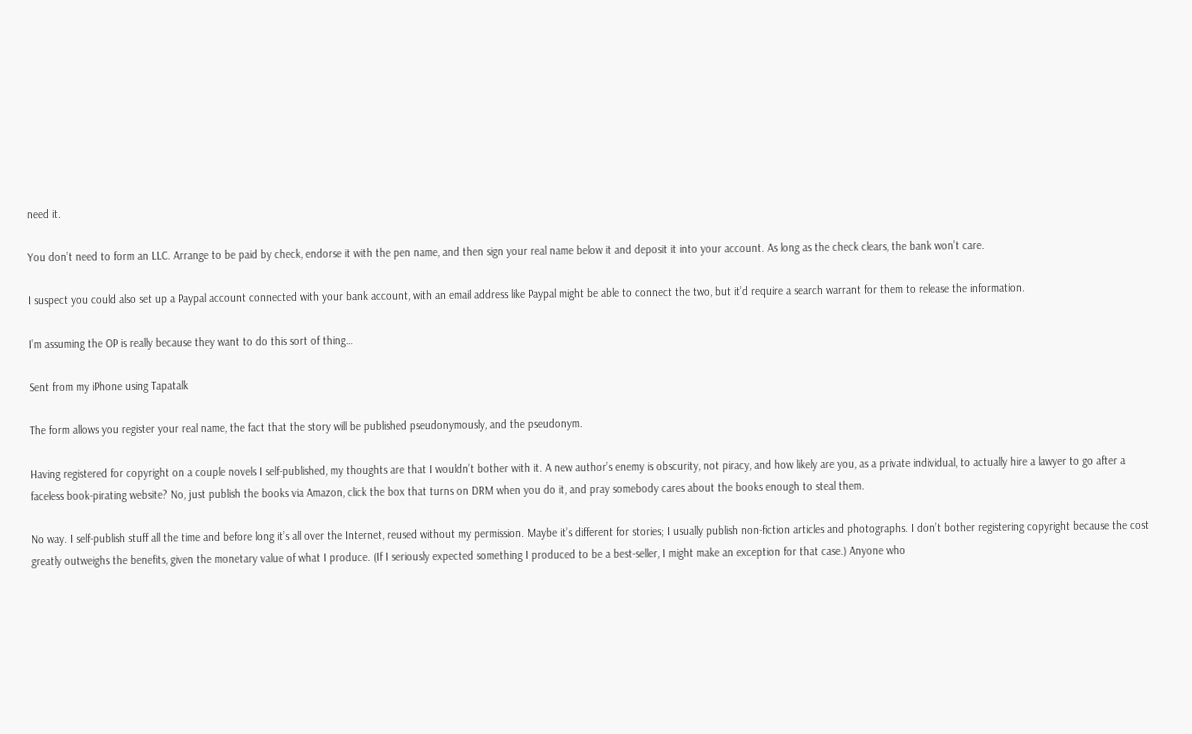need it.

You don’t need to form an LLC. Arrange to be paid by check, endorse it with the pen name, and then sign your real name below it and deposit it into your account. As long as the check clears, the bank won’t care.

I suspect you could also set up a Paypal account connected with your bank account, with an email address like Paypal might be able to connect the two, but it’d require a search warrant for them to release the information.

I’m assuming the OP is really because they want to do this sort of thing…

Sent from my iPhone using Tapatalk

The form allows you register your real name, the fact that the story will be published pseudonymously, and the pseudonym.

Having registered for copyright on a couple novels I self-published, my thoughts are that I wouldn’t bother with it. A new author’s enemy is obscurity, not piracy, and how likely are you, as a private individual, to actually hire a lawyer to go after a faceless book-pirating website? No, just publish the books via Amazon, click the box that turns on DRM when you do it, and pray somebody cares about the books enough to steal them.

No way. I self-publish stuff all the time and before long it’s all over the Internet, reused without my permission. Maybe it’s different for stories; I usually publish non-fiction articles and photographs. I don’t bother registering copyright because the cost greatly outweighs the benefits, given the monetary value of what I produce. (If I seriously expected something I produced to be a best-seller, I might make an exception for that case.) Anyone who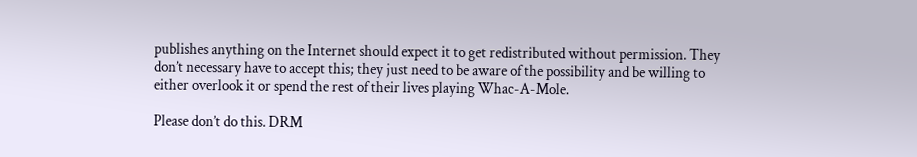publishes anything on the Internet should expect it to get redistributed without permission. They don’t necessary have to accept this; they just need to be aware of the possibility and be willing to either overlook it or spend the rest of their lives playing Whac-A-Mole.

Please don’t do this. DRM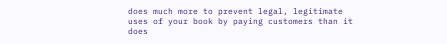does much more to prevent legal, legitimate uses of your book by paying customers than it does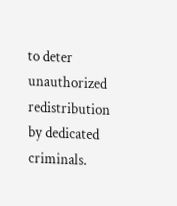to deter unauthorized redistribution by dedicated criminals.